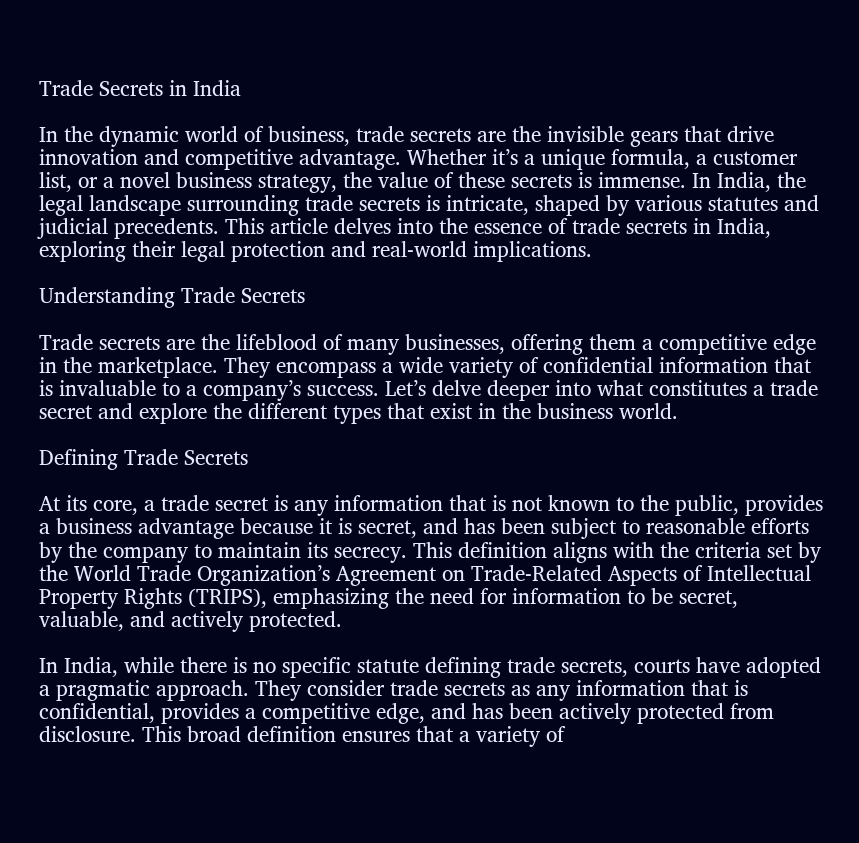Trade Secrets in India

In the dynamic world of business, trade secrets are the invisible gears that drive innovation and competitive advantage. Whether it’s a unique formula, a customer list, or a novel business strategy, the value of these secrets is immense. In India, the legal landscape surrounding trade secrets is intricate, shaped by various statutes and judicial precedents. This article delves into the essence of trade secrets in India, exploring their legal protection and real-world implications.

Understanding Trade Secrets

Trade secrets are the lifeblood of many businesses, offering them a competitive edge in the marketplace. They encompass a wide variety of confidential information that is invaluable to a company’s success. Let’s delve deeper into what constitutes a trade secret and explore the different types that exist in the business world.

Defining Trade Secrets

At its core, a trade secret is any information that is not known to the public, provides a business advantage because it is secret, and has been subject to reasonable efforts by the company to maintain its secrecy. This definition aligns with the criteria set by the World Trade Organization’s Agreement on Trade-Related Aspects of Intellectual Property Rights (TRIPS), emphasizing the need for information to be secret, valuable, and actively protected.

In India, while there is no specific statute defining trade secrets, courts have adopted a pragmatic approach. They consider trade secrets as any information that is confidential, provides a competitive edge, and has been actively protected from disclosure. This broad definition ensures that a variety of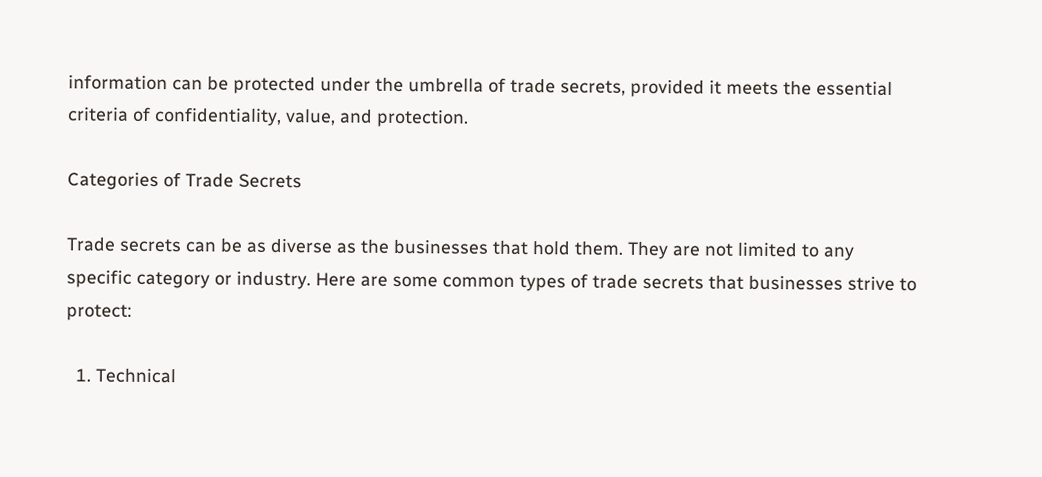information can be protected under the umbrella of trade secrets, provided it meets the essential criteria of confidentiality, value, and protection.

Categories of Trade Secrets

Trade secrets can be as diverse as the businesses that hold them. They are not limited to any specific category or industry. Here are some common types of trade secrets that businesses strive to protect:

  1. Technical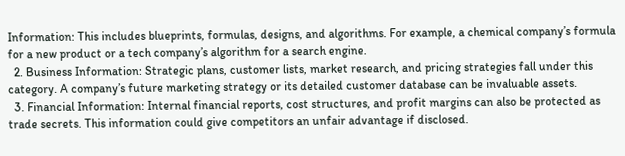Information: This includes blueprints, formulas, designs, and algorithms. For example, a chemical company’s formula for a new product or a tech company’s algorithm for a search engine.
  2. Business Information: Strategic plans, customer lists, market research, and pricing strategies fall under this category. A company’s future marketing strategy or its detailed customer database can be invaluable assets.
  3. Financial Information: Internal financial reports, cost structures, and profit margins can also be protected as trade secrets. This information could give competitors an unfair advantage if disclosed.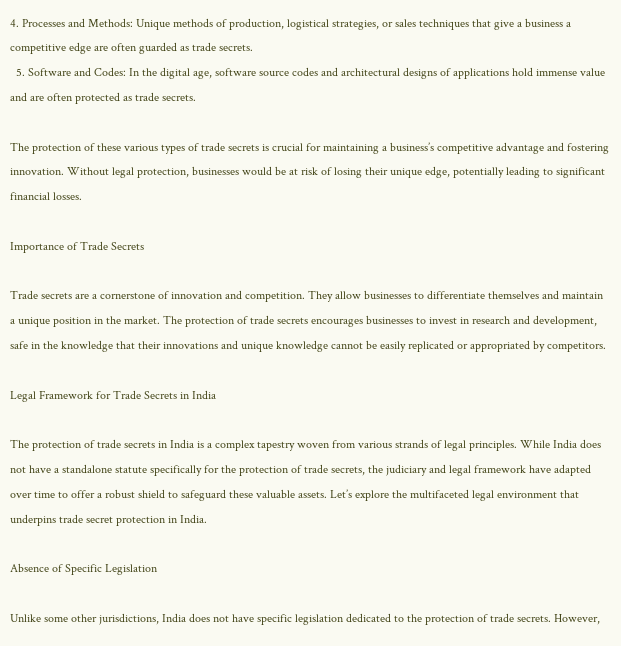4. Processes and Methods: Unique methods of production, logistical strategies, or sales techniques that give a business a competitive edge are often guarded as trade secrets.
  5. Software and Codes: In the digital age, software source codes and architectural designs of applications hold immense value and are often protected as trade secrets.

The protection of these various types of trade secrets is crucial for maintaining a business’s competitive advantage and fostering innovation. Without legal protection, businesses would be at risk of losing their unique edge, potentially leading to significant financial losses.

Importance of Trade Secrets

Trade secrets are a cornerstone of innovation and competition. They allow businesses to differentiate themselves and maintain a unique position in the market. The protection of trade secrets encourages businesses to invest in research and development, safe in the knowledge that their innovations and unique knowledge cannot be easily replicated or appropriated by competitors.

Legal Framework for Trade Secrets in India

The protection of trade secrets in India is a complex tapestry woven from various strands of legal principles. While India does not have a standalone statute specifically for the protection of trade secrets, the judiciary and legal framework have adapted over time to offer a robust shield to safeguard these valuable assets. Let’s explore the multifaceted legal environment that underpins trade secret protection in India.

Absence of Specific Legislation

Unlike some other jurisdictions, India does not have specific legislation dedicated to the protection of trade secrets. However,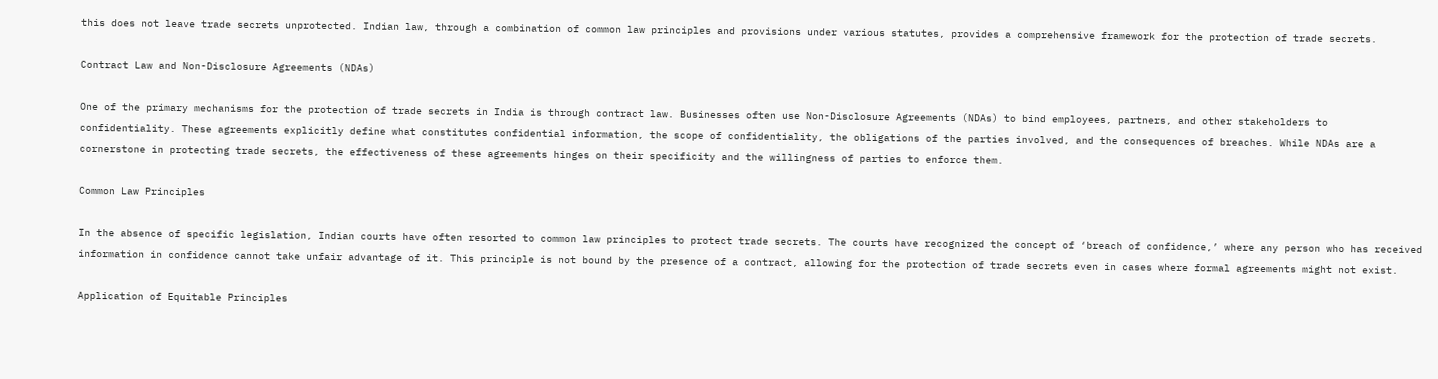this does not leave trade secrets unprotected. Indian law, through a combination of common law principles and provisions under various statutes, provides a comprehensive framework for the protection of trade secrets.

Contract Law and Non-Disclosure Agreements (NDAs)

One of the primary mechanisms for the protection of trade secrets in India is through contract law. Businesses often use Non-Disclosure Agreements (NDAs) to bind employees, partners, and other stakeholders to confidentiality. These agreements explicitly define what constitutes confidential information, the scope of confidentiality, the obligations of the parties involved, and the consequences of breaches. While NDAs are a cornerstone in protecting trade secrets, the effectiveness of these agreements hinges on their specificity and the willingness of parties to enforce them.

Common Law Principles

In the absence of specific legislation, Indian courts have often resorted to common law principles to protect trade secrets. The courts have recognized the concept of ‘breach of confidence,’ where any person who has received information in confidence cannot take unfair advantage of it. This principle is not bound by the presence of a contract, allowing for the protection of trade secrets even in cases where formal agreements might not exist.

Application of Equitable Principles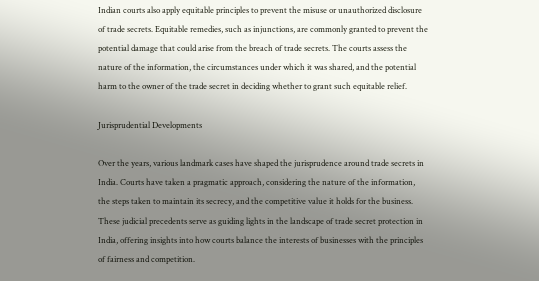Indian courts also apply equitable principles to prevent the misuse or unauthorized disclosure of trade secrets. Equitable remedies, such as injunctions, are commonly granted to prevent the potential damage that could arise from the breach of trade secrets. The courts assess the nature of the information, the circumstances under which it was shared, and the potential harm to the owner of the trade secret in deciding whether to grant such equitable relief.

Jurisprudential Developments

Over the years, various landmark cases have shaped the jurisprudence around trade secrets in India. Courts have taken a pragmatic approach, considering the nature of the information, the steps taken to maintain its secrecy, and the competitive value it holds for the business. These judicial precedents serve as guiding lights in the landscape of trade secret protection in India, offering insights into how courts balance the interests of businesses with the principles of fairness and competition.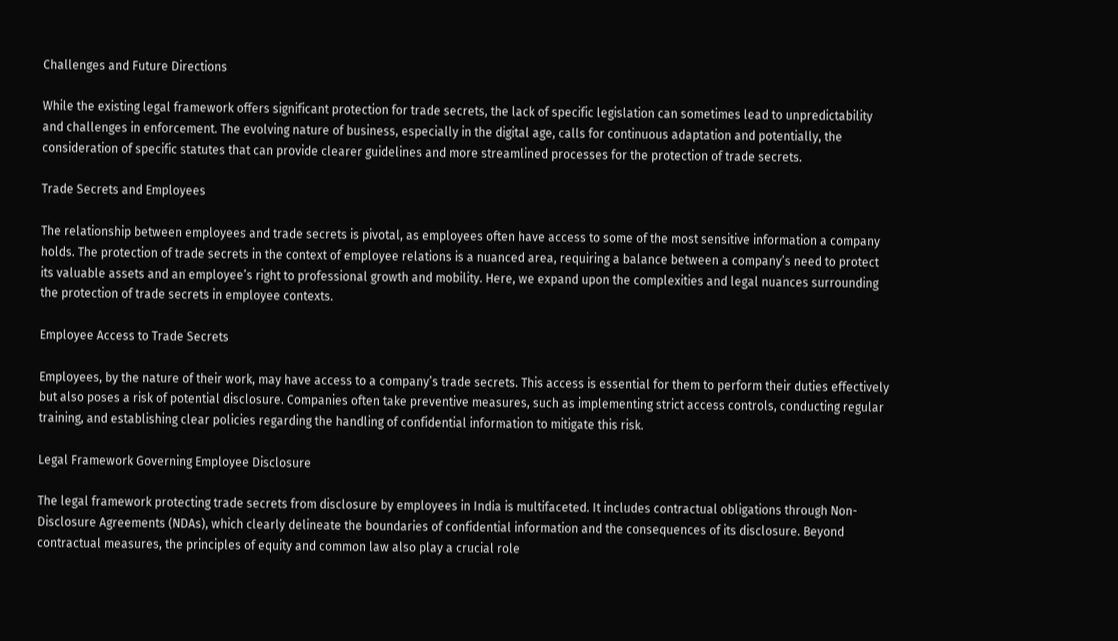Challenges and Future Directions

While the existing legal framework offers significant protection for trade secrets, the lack of specific legislation can sometimes lead to unpredictability and challenges in enforcement. The evolving nature of business, especially in the digital age, calls for continuous adaptation and potentially, the consideration of specific statutes that can provide clearer guidelines and more streamlined processes for the protection of trade secrets.

Trade Secrets and Employees

The relationship between employees and trade secrets is pivotal, as employees often have access to some of the most sensitive information a company holds. The protection of trade secrets in the context of employee relations is a nuanced area, requiring a balance between a company’s need to protect its valuable assets and an employee’s right to professional growth and mobility. Here, we expand upon the complexities and legal nuances surrounding the protection of trade secrets in employee contexts.

Employee Access to Trade Secrets

Employees, by the nature of their work, may have access to a company’s trade secrets. This access is essential for them to perform their duties effectively but also poses a risk of potential disclosure. Companies often take preventive measures, such as implementing strict access controls, conducting regular training, and establishing clear policies regarding the handling of confidential information to mitigate this risk.

Legal Framework Governing Employee Disclosure

The legal framework protecting trade secrets from disclosure by employees in India is multifaceted. It includes contractual obligations through Non-Disclosure Agreements (NDAs), which clearly delineate the boundaries of confidential information and the consequences of its disclosure. Beyond contractual measures, the principles of equity and common law also play a crucial role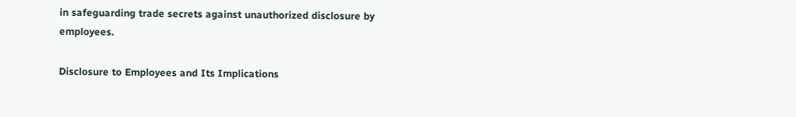in safeguarding trade secrets against unauthorized disclosure by employees.

Disclosure to Employees and Its Implications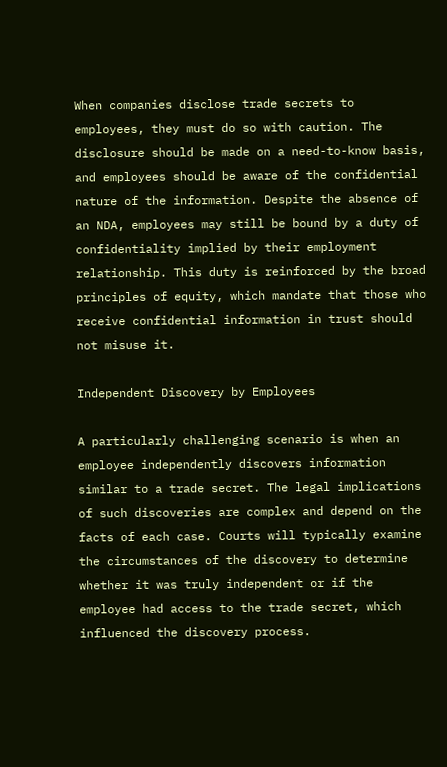When companies disclose trade secrets to employees, they must do so with caution. The disclosure should be made on a need-to-know basis, and employees should be aware of the confidential nature of the information. Despite the absence of an NDA, employees may still be bound by a duty of confidentiality implied by their employment relationship. This duty is reinforced by the broad principles of equity, which mandate that those who receive confidential information in trust should not misuse it.

Independent Discovery by Employees

A particularly challenging scenario is when an employee independently discovers information similar to a trade secret. The legal implications of such discoveries are complex and depend on the facts of each case. Courts will typically examine the circumstances of the discovery to determine whether it was truly independent or if the employee had access to the trade secret, which influenced the discovery process.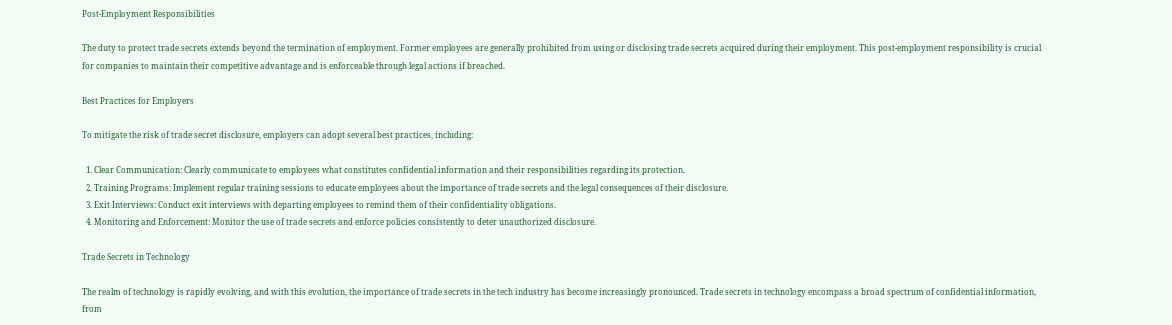Post-Employment Responsibilities

The duty to protect trade secrets extends beyond the termination of employment. Former employees are generally prohibited from using or disclosing trade secrets acquired during their employment. This post-employment responsibility is crucial for companies to maintain their competitive advantage and is enforceable through legal actions if breached.

Best Practices for Employers

To mitigate the risk of trade secret disclosure, employers can adopt several best practices, including:

  1. Clear Communication: Clearly communicate to employees what constitutes confidential information and their responsibilities regarding its protection.
  2. Training Programs: Implement regular training sessions to educate employees about the importance of trade secrets and the legal consequences of their disclosure.
  3. Exit Interviews: Conduct exit interviews with departing employees to remind them of their confidentiality obligations.
  4. Monitoring and Enforcement: Monitor the use of trade secrets and enforce policies consistently to deter unauthorized disclosure.

Trade Secrets in Technology

The realm of technology is rapidly evolving, and with this evolution, the importance of trade secrets in the tech industry has become increasingly pronounced. Trade secrets in technology encompass a broad spectrum of confidential information, from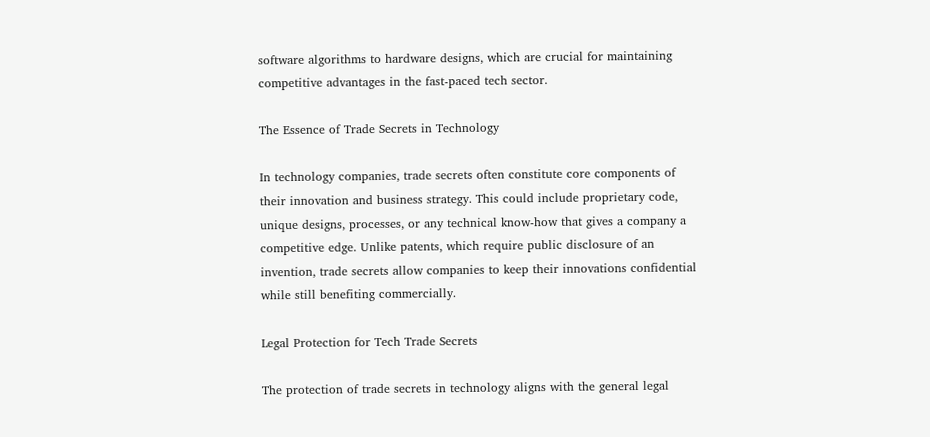software algorithms to hardware designs, which are crucial for maintaining competitive advantages in the fast-paced tech sector.

The Essence of Trade Secrets in Technology

In technology companies, trade secrets often constitute core components of their innovation and business strategy. This could include proprietary code, unique designs, processes, or any technical know-how that gives a company a competitive edge. Unlike patents, which require public disclosure of an invention, trade secrets allow companies to keep their innovations confidential while still benefiting commercially.

Legal Protection for Tech Trade Secrets

The protection of trade secrets in technology aligns with the general legal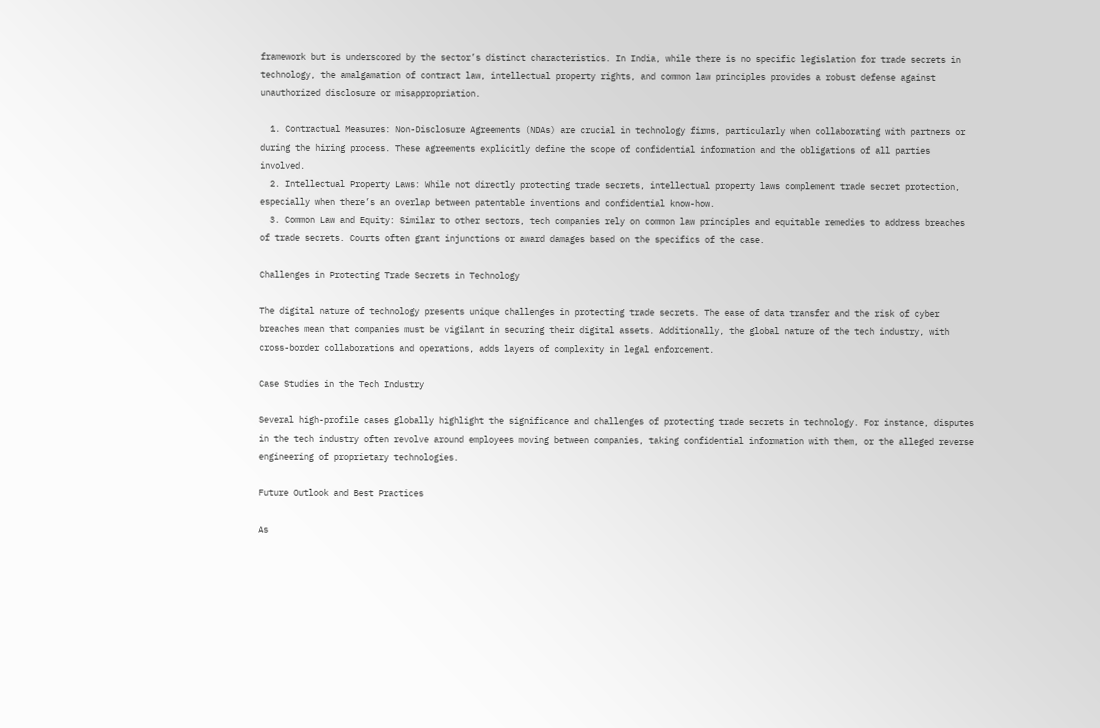framework but is underscored by the sector’s distinct characteristics. In India, while there is no specific legislation for trade secrets in technology, the amalgamation of contract law, intellectual property rights, and common law principles provides a robust defense against unauthorized disclosure or misappropriation.

  1. Contractual Measures: Non-Disclosure Agreements (NDAs) are crucial in technology firms, particularly when collaborating with partners or during the hiring process. These agreements explicitly define the scope of confidential information and the obligations of all parties involved.
  2. Intellectual Property Laws: While not directly protecting trade secrets, intellectual property laws complement trade secret protection, especially when there’s an overlap between patentable inventions and confidential know-how.
  3. Common Law and Equity: Similar to other sectors, tech companies rely on common law principles and equitable remedies to address breaches of trade secrets. Courts often grant injunctions or award damages based on the specifics of the case.

Challenges in Protecting Trade Secrets in Technology

The digital nature of technology presents unique challenges in protecting trade secrets. The ease of data transfer and the risk of cyber breaches mean that companies must be vigilant in securing their digital assets. Additionally, the global nature of the tech industry, with cross-border collaborations and operations, adds layers of complexity in legal enforcement.

Case Studies in the Tech Industry

Several high-profile cases globally highlight the significance and challenges of protecting trade secrets in technology. For instance, disputes in the tech industry often revolve around employees moving between companies, taking confidential information with them, or the alleged reverse engineering of proprietary technologies.

Future Outlook and Best Practices

As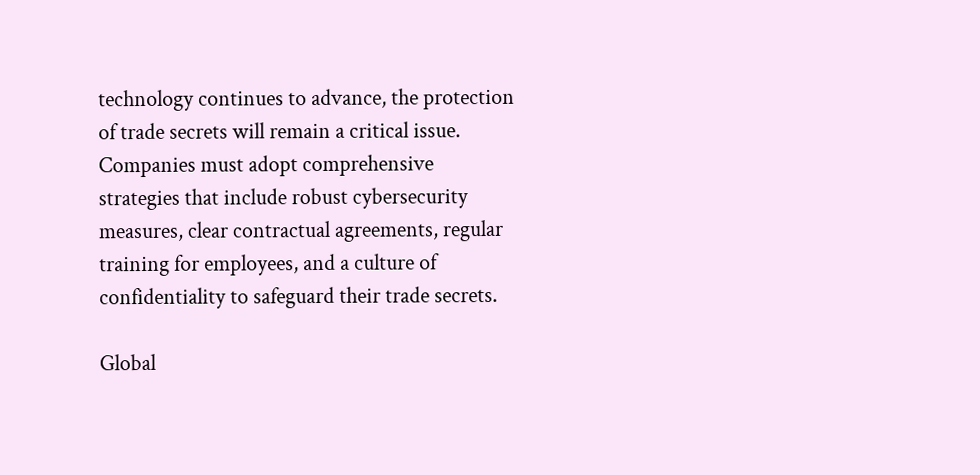technology continues to advance, the protection of trade secrets will remain a critical issue. Companies must adopt comprehensive strategies that include robust cybersecurity measures, clear contractual agreements, regular training for employees, and a culture of confidentiality to safeguard their trade secrets.

Global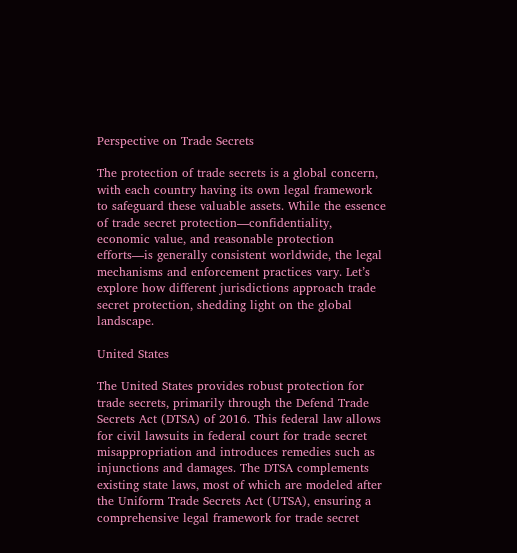Perspective on Trade Secrets

The protection of trade secrets is a global concern, with each country having its own legal framework to safeguard these valuable assets. While the essence of trade secret protection—confidentiality, economic value, and reasonable protection efforts—is generally consistent worldwide, the legal mechanisms and enforcement practices vary. Let’s explore how different jurisdictions approach trade secret protection, shedding light on the global landscape.

United States

The United States provides robust protection for trade secrets, primarily through the Defend Trade Secrets Act (DTSA) of 2016. This federal law allows for civil lawsuits in federal court for trade secret misappropriation and introduces remedies such as injunctions and damages. The DTSA complements existing state laws, most of which are modeled after the Uniform Trade Secrets Act (UTSA), ensuring a comprehensive legal framework for trade secret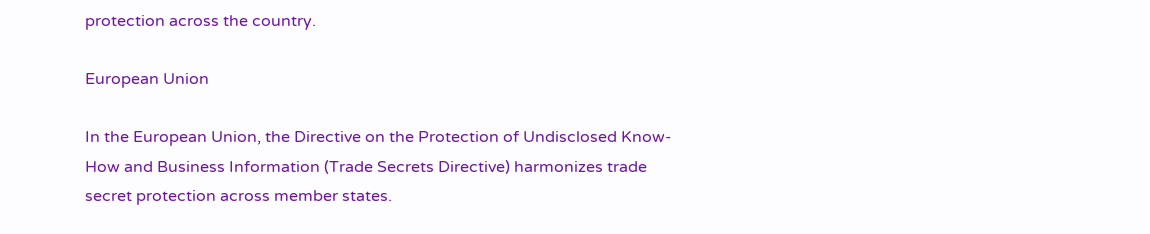protection across the country.

European Union

In the European Union, the Directive on the Protection of Undisclosed Know-How and Business Information (Trade Secrets Directive) harmonizes trade secret protection across member states.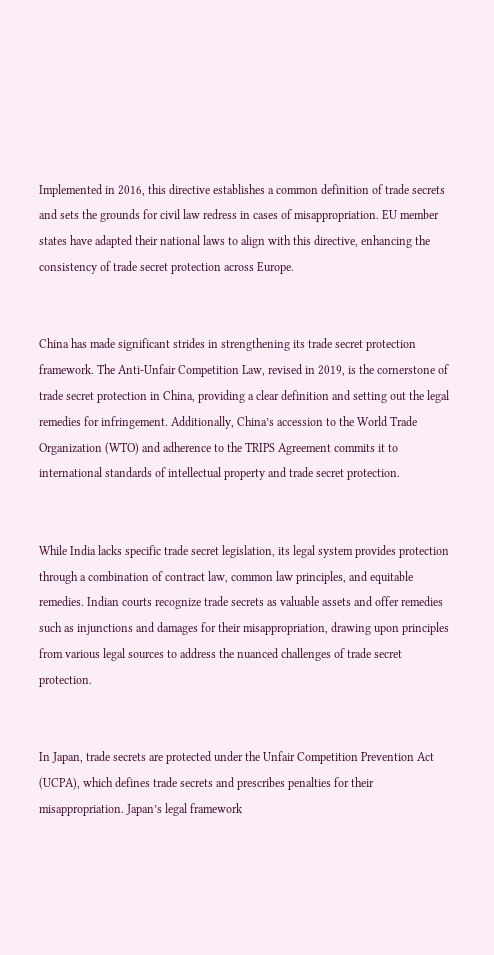Implemented in 2016, this directive establishes a common definition of trade secrets and sets the grounds for civil law redress in cases of misappropriation. EU member states have adapted their national laws to align with this directive, enhancing the consistency of trade secret protection across Europe.


China has made significant strides in strengthening its trade secret protection framework. The Anti-Unfair Competition Law, revised in 2019, is the cornerstone of trade secret protection in China, providing a clear definition and setting out the legal remedies for infringement. Additionally, China’s accession to the World Trade Organization (WTO) and adherence to the TRIPS Agreement commits it to international standards of intellectual property and trade secret protection.


While India lacks specific trade secret legislation, its legal system provides protection through a combination of contract law, common law principles, and equitable remedies. Indian courts recognize trade secrets as valuable assets and offer remedies such as injunctions and damages for their misappropriation, drawing upon principles from various legal sources to address the nuanced challenges of trade secret protection.


In Japan, trade secrets are protected under the Unfair Competition Prevention Act (UCPA), which defines trade secrets and prescribes penalties for their misappropriation. Japan’s legal framework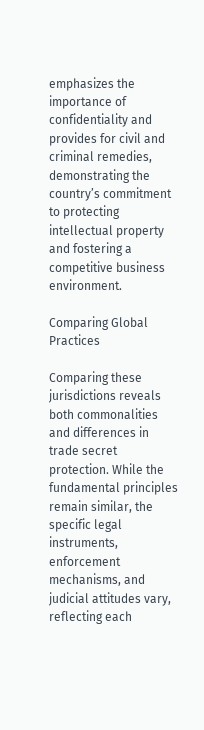emphasizes the importance of confidentiality and provides for civil and criminal remedies, demonstrating the country’s commitment to protecting intellectual property and fostering a competitive business environment.

Comparing Global Practices

Comparing these jurisdictions reveals both commonalities and differences in trade secret protection. While the fundamental principles remain similar, the specific legal instruments, enforcement mechanisms, and judicial attitudes vary, reflecting each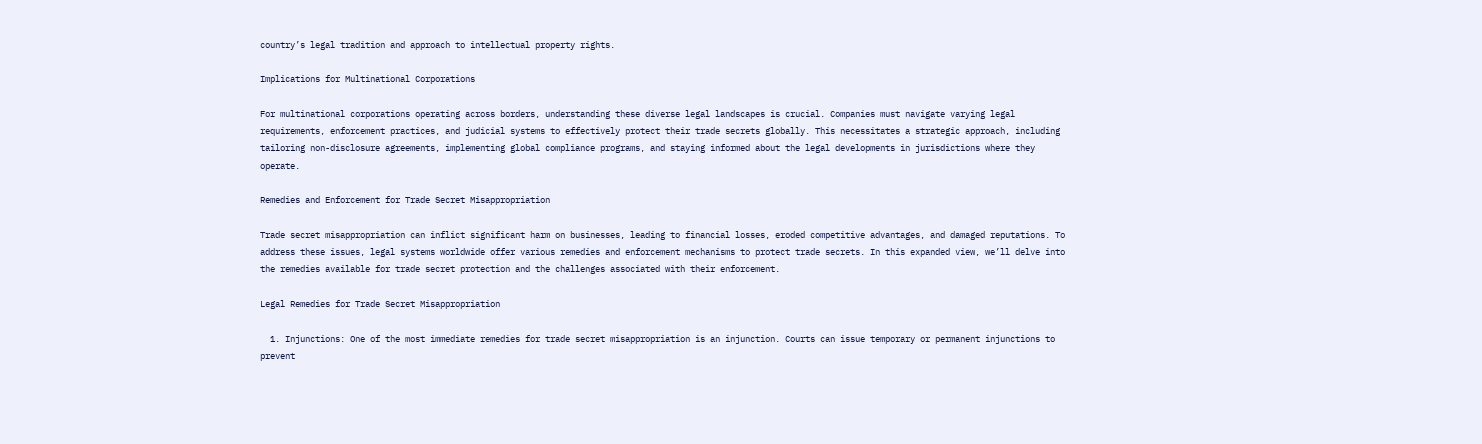country’s legal tradition and approach to intellectual property rights.

Implications for Multinational Corporations

For multinational corporations operating across borders, understanding these diverse legal landscapes is crucial. Companies must navigate varying legal requirements, enforcement practices, and judicial systems to effectively protect their trade secrets globally. This necessitates a strategic approach, including tailoring non-disclosure agreements, implementing global compliance programs, and staying informed about the legal developments in jurisdictions where they operate.

Remedies and Enforcement for Trade Secret Misappropriation

Trade secret misappropriation can inflict significant harm on businesses, leading to financial losses, eroded competitive advantages, and damaged reputations. To address these issues, legal systems worldwide offer various remedies and enforcement mechanisms to protect trade secrets. In this expanded view, we’ll delve into the remedies available for trade secret protection and the challenges associated with their enforcement.

Legal Remedies for Trade Secret Misappropriation

  1. Injunctions: One of the most immediate remedies for trade secret misappropriation is an injunction. Courts can issue temporary or permanent injunctions to prevent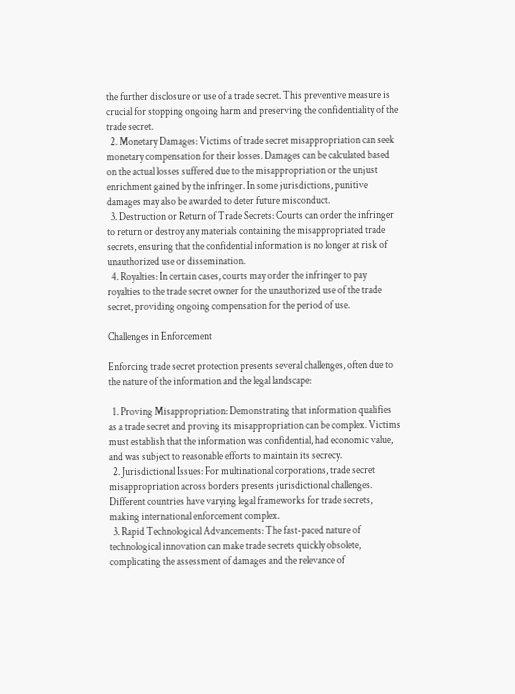the further disclosure or use of a trade secret. This preventive measure is crucial for stopping ongoing harm and preserving the confidentiality of the trade secret.
  2. Monetary Damages: Victims of trade secret misappropriation can seek monetary compensation for their losses. Damages can be calculated based on the actual losses suffered due to the misappropriation or the unjust enrichment gained by the infringer. In some jurisdictions, punitive damages may also be awarded to deter future misconduct.
  3. Destruction or Return of Trade Secrets: Courts can order the infringer to return or destroy any materials containing the misappropriated trade secrets, ensuring that the confidential information is no longer at risk of unauthorized use or dissemination.
  4. Royalties: In certain cases, courts may order the infringer to pay royalties to the trade secret owner for the unauthorized use of the trade secret, providing ongoing compensation for the period of use.

Challenges in Enforcement

Enforcing trade secret protection presents several challenges, often due to the nature of the information and the legal landscape:

  1. Proving Misappropriation: Demonstrating that information qualifies as a trade secret and proving its misappropriation can be complex. Victims must establish that the information was confidential, had economic value, and was subject to reasonable efforts to maintain its secrecy.
  2. Jurisdictional Issues: For multinational corporations, trade secret misappropriation across borders presents jurisdictional challenges. Different countries have varying legal frameworks for trade secrets, making international enforcement complex.
  3. Rapid Technological Advancements: The fast-paced nature of technological innovation can make trade secrets quickly obsolete, complicating the assessment of damages and the relevance of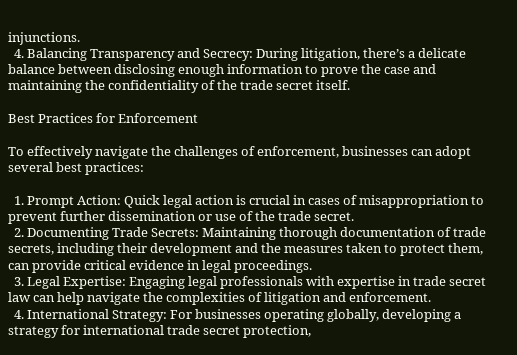injunctions.
  4. Balancing Transparency and Secrecy: During litigation, there’s a delicate balance between disclosing enough information to prove the case and maintaining the confidentiality of the trade secret itself.

Best Practices for Enforcement

To effectively navigate the challenges of enforcement, businesses can adopt several best practices:

  1. Prompt Action: Quick legal action is crucial in cases of misappropriation to prevent further dissemination or use of the trade secret.
  2. Documenting Trade Secrets: Maintaining thorough documentation of trade secrets, including their development and the measures taken to protect them, can provide critical evidence in legal proceedings.
  3. Legal Expertise: Engaging legal professionals with expertise in trade secret law can help navigate the complexities of litigation and enforcement.
  4. International Strategy: For businesses operating globally, developing a strategy for international trade secret protection,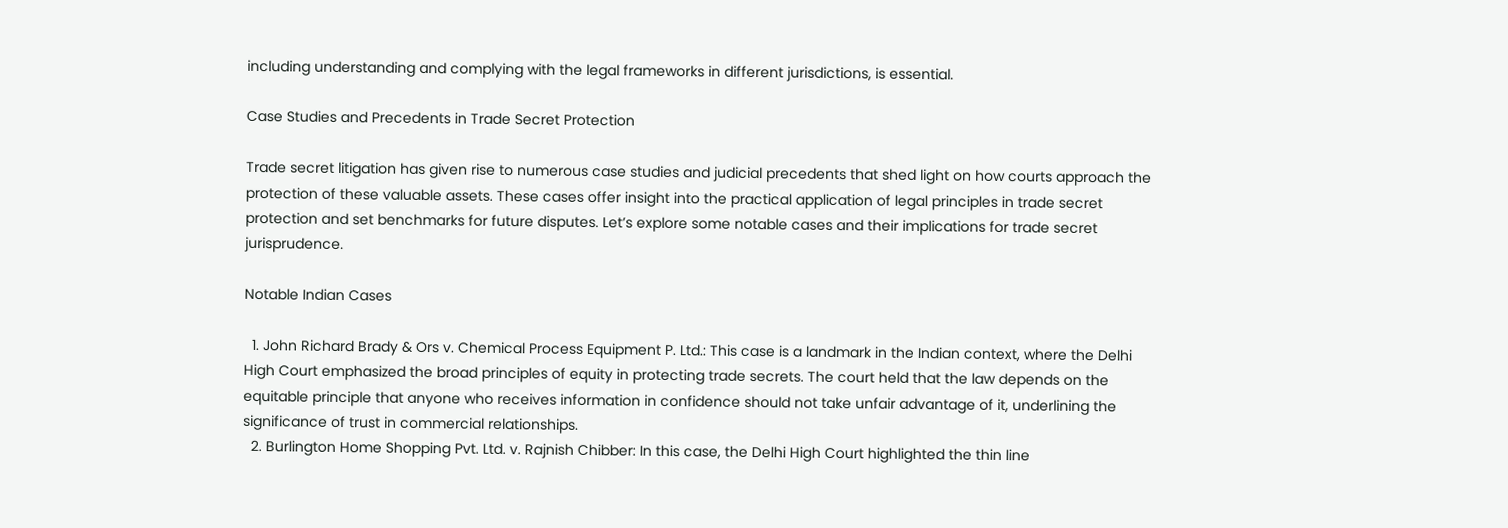including understanding and complying with the legal frameworks in different jurisdictions, is essential.

Case Studies and Precedents in Trade Secret Protection

Trade secret litigation has given rise to numerous case studies and judicial precedents that shed light on how courts approach the protection of these valuable assets. These cases offer insight into the practical application of legal principles in trade secret protection and set benchmarks for future disputes. Let’s explore some notable cases and their implications for trade secret jurisprudence.

Notable Indian Cases

  1. John Richard Brady & Ors v. Chemical Process Equipment P. Ltd.: This case is a landmark in the Indian context, where the Delhi High Court emphasized the broad principles of equity in protecting trade secrets. The court held that the law depends on the equitable principle that anyone who receives information in confidence should not take unfair advantage of it, underlining the significance of trust in commercial relationships.
  2. Burlington Home Shopping Pvt. Ltd. v. Rajnish Chibber: In this case, the Delhi High Court highlighted the thin line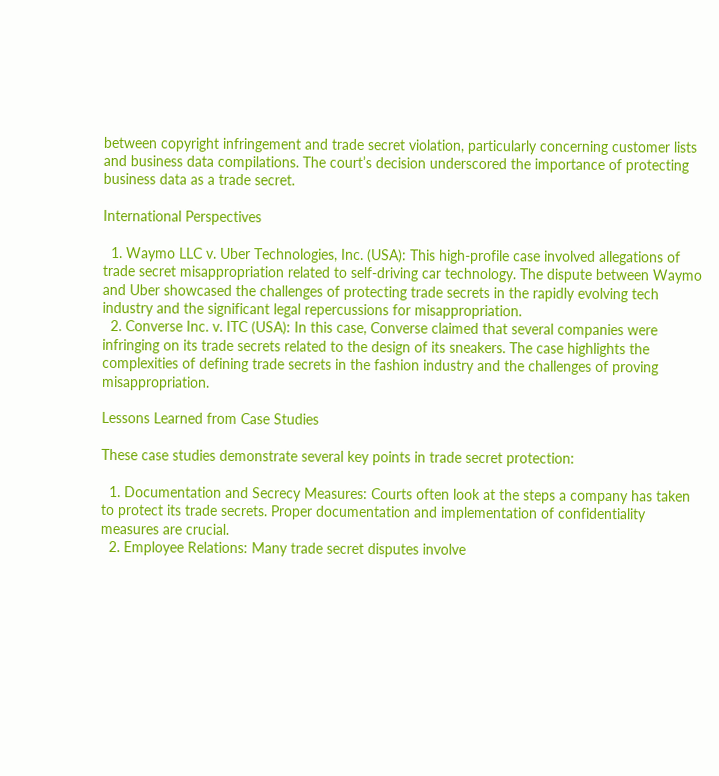between copyright infringement and trade secret violation, particularly concerning customer lists and business data compilations. The court’s decision underscored the importance of protecting business data as a trade secret.

International Perspectives

  1. Waymo LLC v. Uber Technologies, Inc. (USA): This high-profile case involved allegations of trade secret misappropriation related to self-driving car technology. The dispute between Waymo and Uber showcased the challenges of protecting trade secrets in the rapidly evolving tech industry and the significant legal repercussions for misappropriation.
  2. Converse Inc. v. ITC (USA): In this case, Converse claimed that several companies were infringing on its trade secrets related to the design of its sneakers. The case highlights the complexities of defining trade secrets in the fashion industry and the challenges of proving misappropriation.

Lessons Learned from Case Studies

These case studies demonstrate several key points in trade secret protection:

  1. Documentation and Secrecy Measures: Courts often look at the steps a company has taken to protect its trade secrets. Proper documentation and implementation of confidentiality measures are crucial.
  2. Employee Relations: Many trade secret disputes involve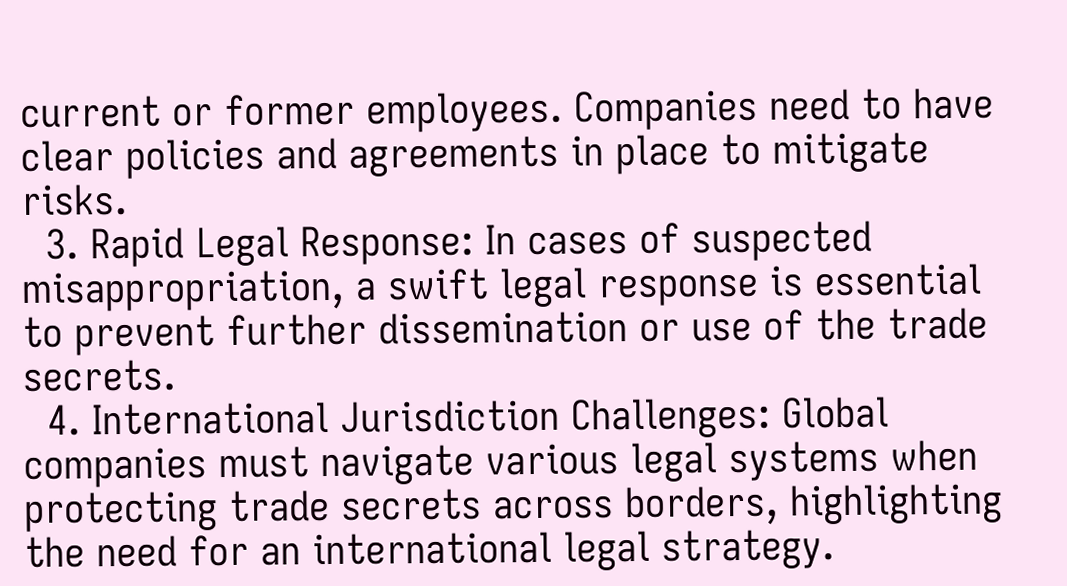current or former employees. Companies need to have clear policies and agreements in place to mitigate risks.
  3. Rapid Legal Response: In cases of suspected misappropriation, a swift legal response is essential to prevent further dissemination or use of the trade secrets.
  4. International Jurisdiction Challenges: Global companies must navigate various legal systems when protecting trade secrets across borders, highlighting the need for an international legal strategy.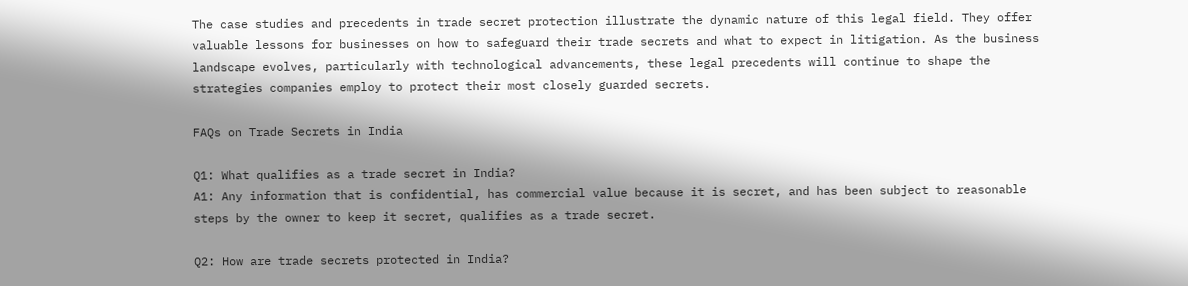The case studies and precedents in trade secret protection illustrate the dynamic nature of this legal field. They offer valuable lessons for businesses on how to safeguard their trade secrets and what to expect in litigation. As the business landscape evolves, particularly with technological advancements, these legal precedents will continue to shape the strategies companies employ to protect their most closely guarded secrets.

FAQs on Trade Secrets in India

Q1: What qualifies as a trade secret in India?
A1: Any information that is confidential, has commercial value because it is secret, and has been subject to reasonable steps by the owner to keep it secret, qualifies as a trade secret.

Q2: How are trade secrets protected in India?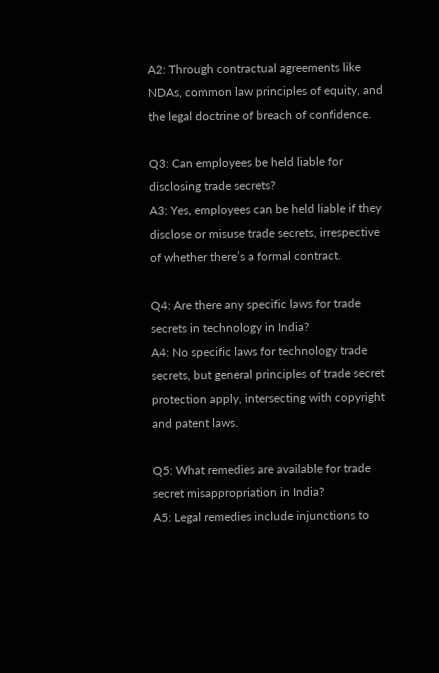A2: Through contractual agreements like NDAs, common law principles of equity, and the legal doctrine of breach of confidence.

Q3: Can employees be held liable for disclosing trade secrets?
A3: Yes, employees can be held liable if they disclose or misuse trade secrets, irrespective of whether there’s a formal contract.

Q4: Are there any specific laws for trade secrets in technology in India?
A4: No specific laws for technology trade secrets, but general principles of trade secret protection apply, intersecting with copyright and patent laws.

Q5: What remedies are available for trade secret misappropriation in India?
A5: Legal remedies include injunctions to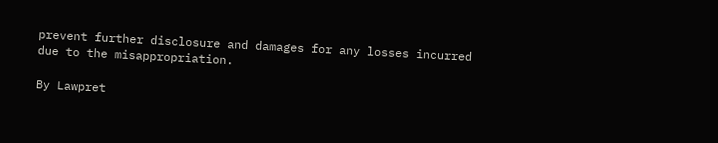prevent further disclosure and damages for any losses incurred due to the misappropriation.

By Lawpret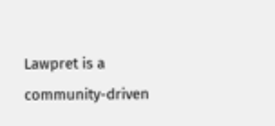Lawpret is a community-driven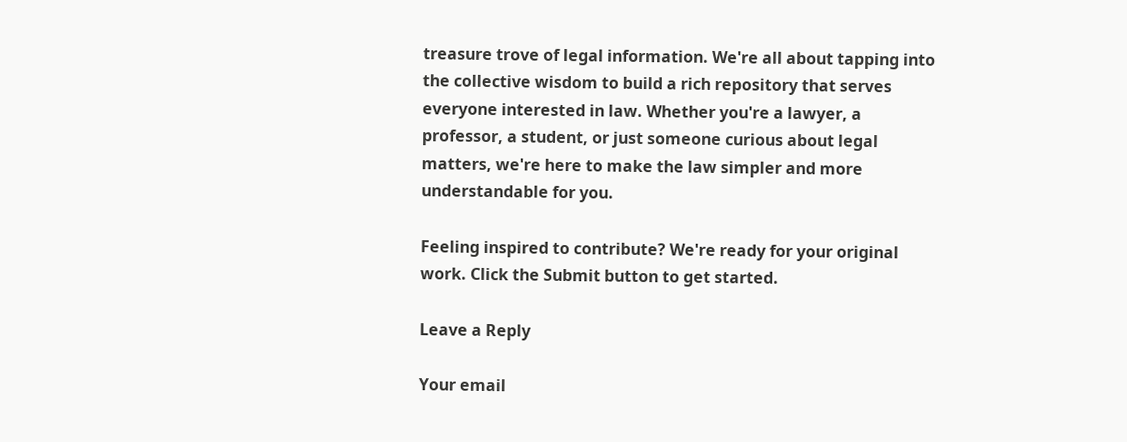treasure trove of legal information. We're all about tapping into the collective wisdom to build a rich repository that serves everyone interested in law. Whether you're a lawyer, a professor, a student, or just someone curious about legal matters, we're here to make the law simpler and more understandable for you.

Feeling inspired to contribute? We're ready for your original work. Click the Submit button to get started.

Leave a Reply

Your email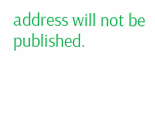address will not be published.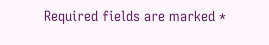Required fields are marked *